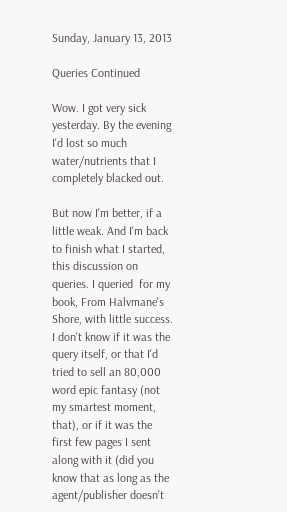Sunday, January 13, 2013

Queries Continued

Wow. I got very sick yesterday. By the evening I'd lost so much water/nutrients that I completely blacked out.

But now I'm better, if a little weak. And I'm back to finish what I started, this discussion on queries. I queried  for my book, From Halvmane's Shore, with little success. I don't know if it was the query itself, or that I'd tried to sell an 80,000 word epic fantasy (not my smartest moment, that), or if it was the first few pages I sent along with it (did you know that as long as the agent/publisher doesn't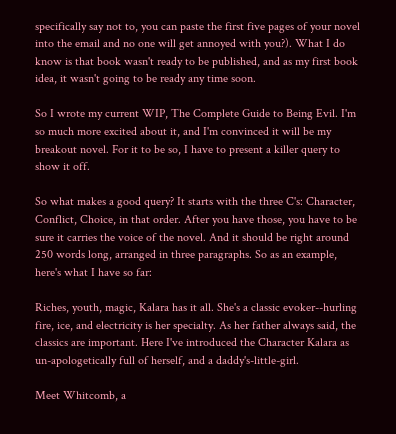specifically say not to, you can paste the first five pages of your novel into the email and no one will get annoyed with you?). What I do know is that book wasn't ready to be published, and as my first book idea, it wasn't going to be ready any time soon.

So I wrote my current WIP, The Complete Guide to Being Evil. I'm so much more excited about it, and I'm convinced it will be my breakout novel. For it to be so, I have to present a killer query to show it off.

So what makes a good query? It starts with the three C's: Character, Conflict, Choice, in that order. After you have those, you have to be sure it carries the voice of the novel. And it should be right around 250 words long, arranged in three paragraphs. So as an example, here's what I have so far:

Riches, youth, magic, Kalara has it all. She's a classic evoker--hurling fire, ice, and electricity is her specialty. As her father always said, the classics are important. Here I've introduced the Character Kalara as un-apologetically full of herself, and a daddy's-little-girl.

Meet Whitcomb, a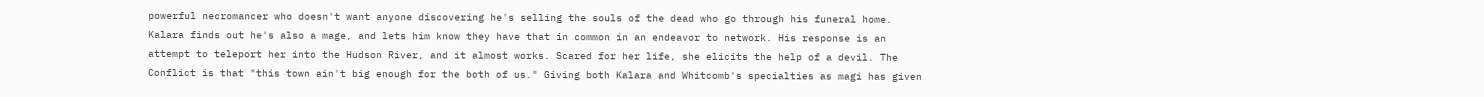powerful necromancer who doesn't want anyone discovering he's selling the souls of the dead who go through his funeral home. Kalara finds out he's also a mage, and lets him know they have that in common in an endeavor to network. His response is an attempt to teleport her into the Hudson River, and it almost works. Scared for her life, she elicits the help of a devil. The Conflict is that "this town ain't big enough for the both of us." Giving both Kalara and Whitcomb's specialties as magi has given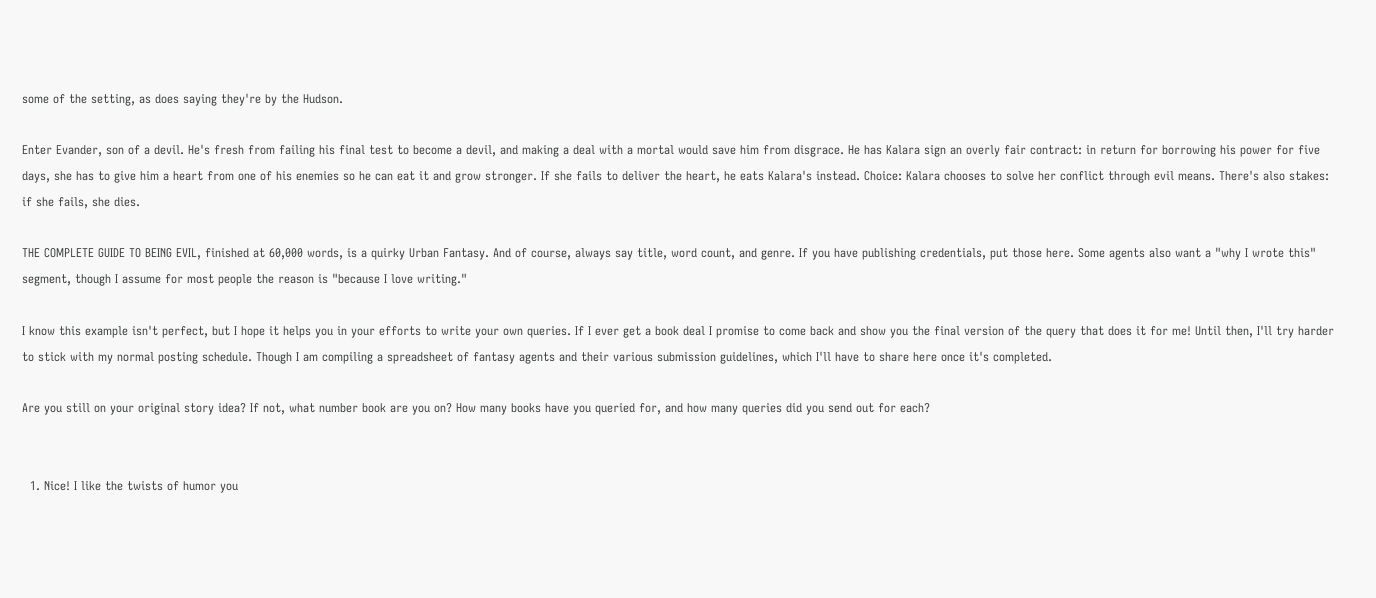some of the setting, as does saying they're by the Hudson.

Enter Evander, son of a devil. He's fresh from failing his final test to become a devil, and making a deal with a mortal would save him from disgrace. He has Kalara sign an overly fair contract: in return for borrowing his power for five days, she has to give him a heart from one of his enemies so he can eat it and grow stronger. If she fails to deliver the heart, he eats Kalara's instead. Choice: Kalara chooses to solve her conflict through evil means. There's also stakes: if she fails, she dies.

THE COMPLETE GUIDE TO BEING EVIL, finished at 60,000 words, is a quirky Urban Fantasy. And of course, always say title, word count, and genre. If you have publishing credentials, put those here. Some agents also want a "why I wrote this" segment, though I assume for most people the reason is "because I love writing."

I know this example isn't perfect, but I hope it helps you in your efforts to write your own queries. If I ever get a book deal I promise to come back and show you the final version of the query that does it for me! Until then, I'll try harder to stick with my normal posting schedule. Though I am compiling a spreadsheet of fantasy agents and their various submission guidelines, which I'll have to share here once it's completed.

Are you still on your original story idea? If not, what number book are you on? How many books have you queried for, and how many queries did you send out for each?


  1. Nice! I like the twists of humor you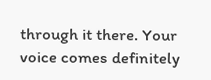through it there. Your voice comes definitely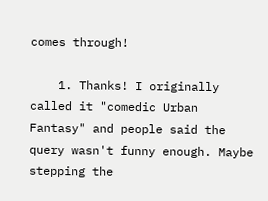comes through!

    1. Thanks! I originally called it "comedic Urban Fantasy" and people said the query wasn't funny enough. Maybe stepping the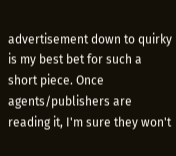advertisement down to quirky is my best bet for such a short piece. Once agents/publishers are reading it, I'm sure they won't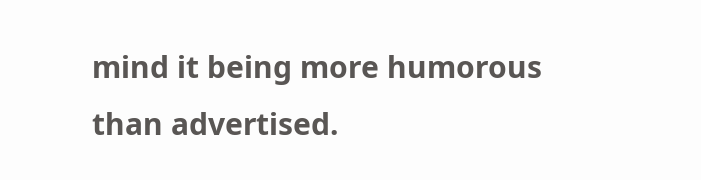mind it being more humorous than advertised.